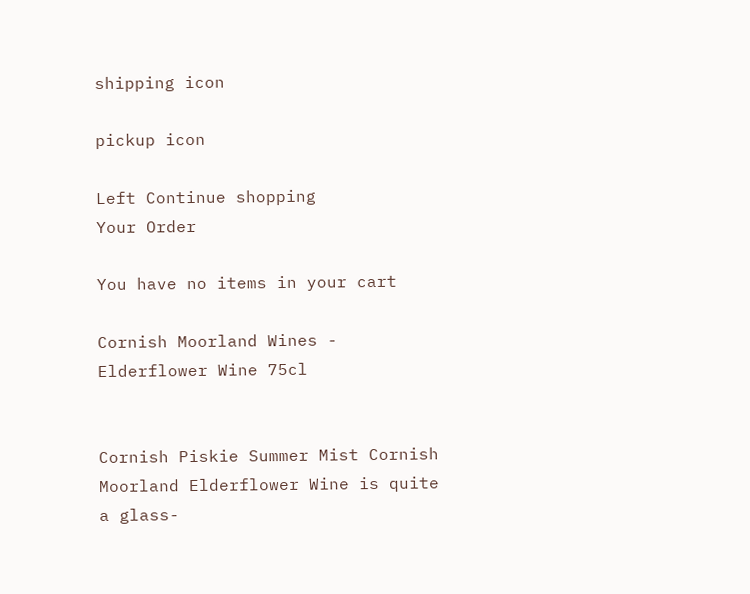shipping icon

pickup icon

Left Continue shopping
Your Order

You have no items in your cart

Cornish Moorland Wines - Elderflower Wine 75cl


Cornish Piskie Summer Mist Cornish Moorland Elderflower Wine is quite a glass-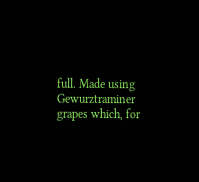full. Made using Gewurztraminer grapes which, for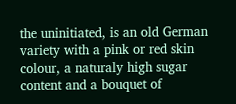the uninitiated, is an old German variety with a pink or red skin colour, a naturaly high sugar content and a bouquet of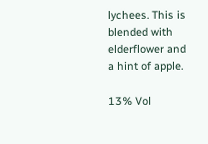lychees. This is blended with elderflower and a hint of apple.

13% Vol